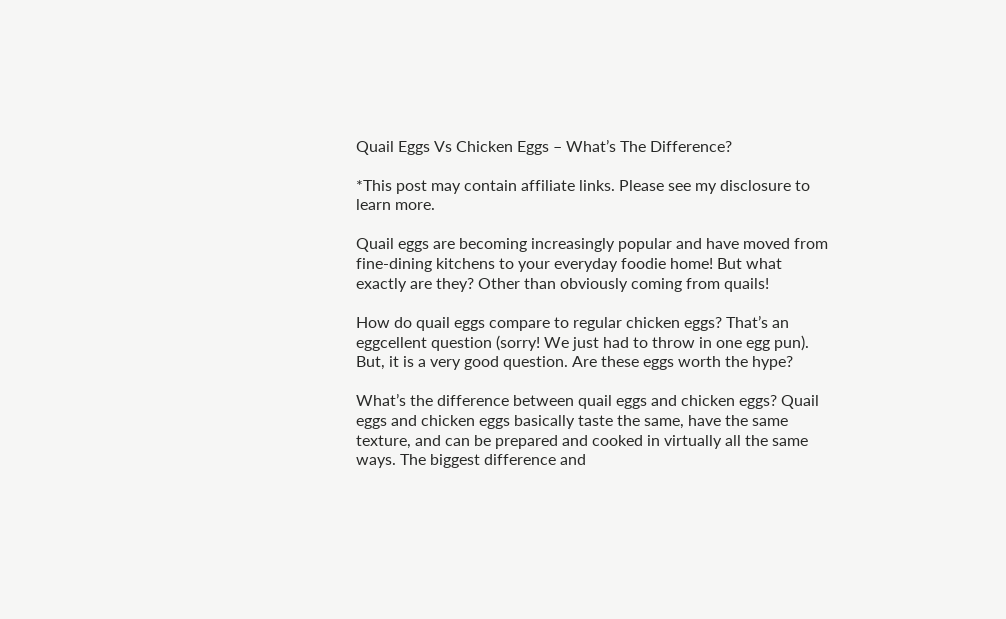Quail Eggs Vs Chicken Eggs – What’s The Difference?

*This post may contain affiliate links. Please see my disclosure to learn more.

Quail eggs are becoming increasingly popular and have moved from fine-dining kitchens to your everyday foodie home! But what exactly are they? Other than obviously coming from quails!

How do quail eggs compare to regular chicken eggs? That’s an eggcellent question (sorry! We just had to throw in one egg pun). But, it is a very good question. Are these eggs worth the hype?

What’s the difference between quail eggs and chicken eggs? Quail eggs and chicken eggs basically taste the same, have the same texture, and can be prepared and cooked in virtually all the same ways. The biggest difference and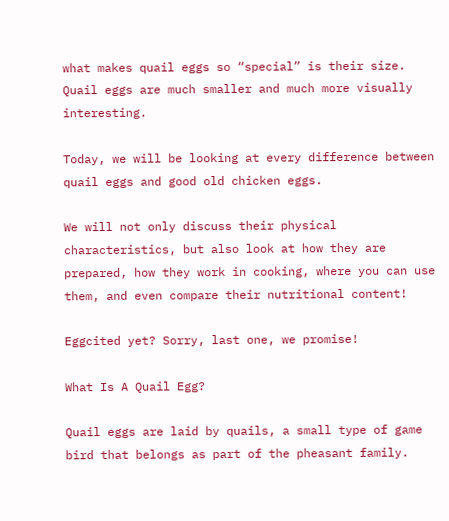what makes quail eggs so “special” is their size. Quail eggs are much smaller and much more visually interesting.

Today, we will be looking at every difference between quail eggs and good old chicken eggs.

We will not only discuss their physical characteristics, but also look at how they are prepared, how they work in cooking, where you can use them, and even compare their nutritional content!

Eggcited yet? Sorry, last one, we promise!

What Is A Quail Egg?

Quail eggs are laid by quails, a small type of game bird that belongs as part of the pheasant family.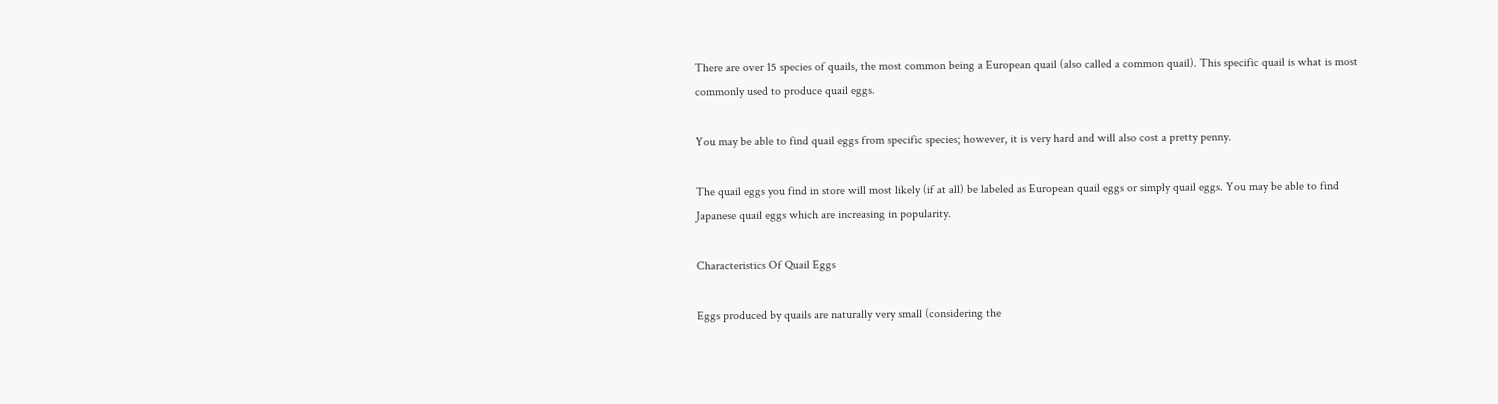There are over 15 species of quails, the most common being a European quail (also called a common quail). This specific quail is what is most commonly used to produce quail eggs.

You may be able to find quail eggs from specific species; however, it is very hard and will also cost a pretty penny.

The quail eggs you find in store will most likely (if at all) be labeled as European quail eggs or simply quail eggs. You may be able to find Japanese quail eggs which are increasing in popularity.

Characteristics Of Quail Eggs

Eggs produced by quails are naturally very small (considering the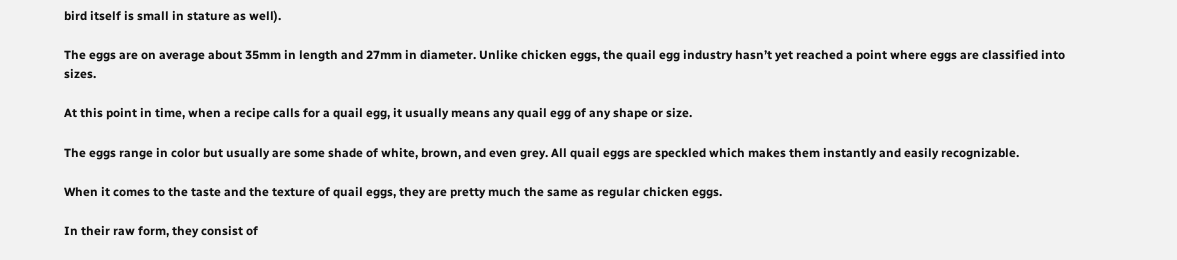bird itself is small in stature as well).

The eggs are on average about 35mm in length and 27mm in diameter. Unlike chicken eggs, the quail egg industry hasn’t yet reached a point where eggs are classified into sizes.

At this point in time, when a recipe calls for a quail egg, it usually means any quail egg of any shape or size.

The eggs range in color but usually are some shade of white, brown, and even grey. All quail eggs are speckled which makes them instantly and easily recognizable.

When it comes to the taste and the texture of quail eggs, they are pretty much the same as regular chicken eggs.

In their raw form, they consist of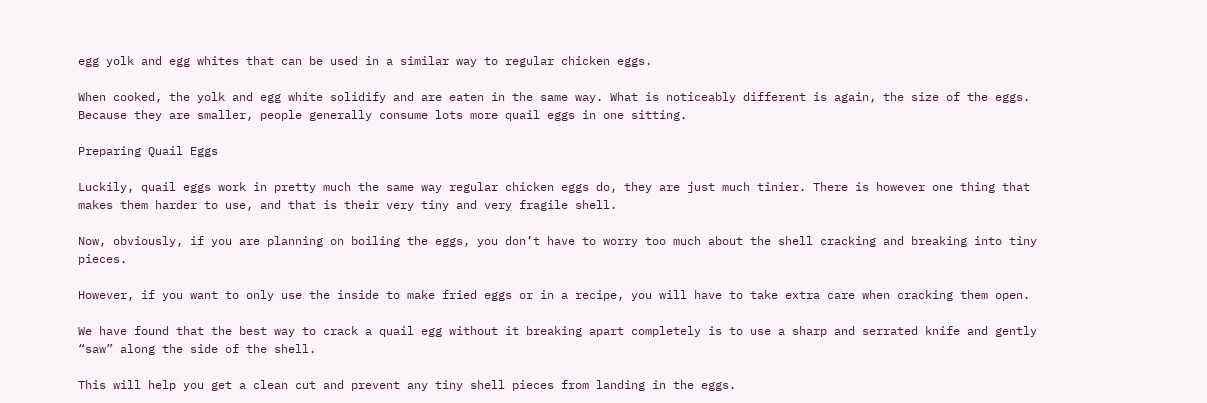egg yolk and egg whites that can be used in a similar way to regular chicken eggs.

When cooked, the yolk and egg white solidify and are eaten in the same way. What is noticeably different is again, the size of the eggs. Because they are smaller, people generally consume lots more quail eggs in one sitting.

Preparing Quail Eggs

Luckily, quail eggs work in pretty much the same way regular chicken eggs do, they are just much tinier. There is however one thing that makes them harder to use, and that is their very tiny and very fragile shell.

Now, obviously, if you are planning on boiling the eggs, you don’t have to worry too much about the shell cracking and breaking into tiny pieces.

However, if you want to only use the inside to make fried eggs or in a recipe, you will have to take extra care when cracking them open.

We have found that the best way to crack a quail egg without it breaking apart completely is to use a sharp and serrated knife and gently “saw” along the side of the shell.

This will help you get a clean cut and prevent any tiny shell pieces from landing in the eggs.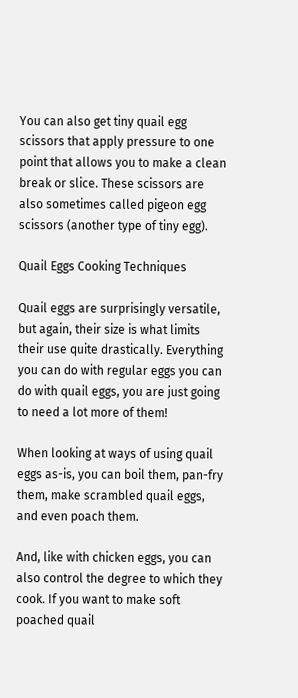You can also get tiny quail egg scissors that apply pressure to one point that allows you to make a clean break or slice. These scissors are also sometimes called pigeon egg scissors (another type of tiny egg).

Quail Eggs Cooking Techniques

Quail eggs are surprisingly versatile, but again, their size is what limits their use quite drastically. Everything you can do with regular eggs you can do with quail eggs, you are just going to need a lot more of them!

When looking at ways of using quail eggs as-is, you can boil them, pan-fry them, make scrambled quail eggs, and even poach them.

And, like with chicken eggs, you can also control the degree to which they cook. If you want to make soft poached quail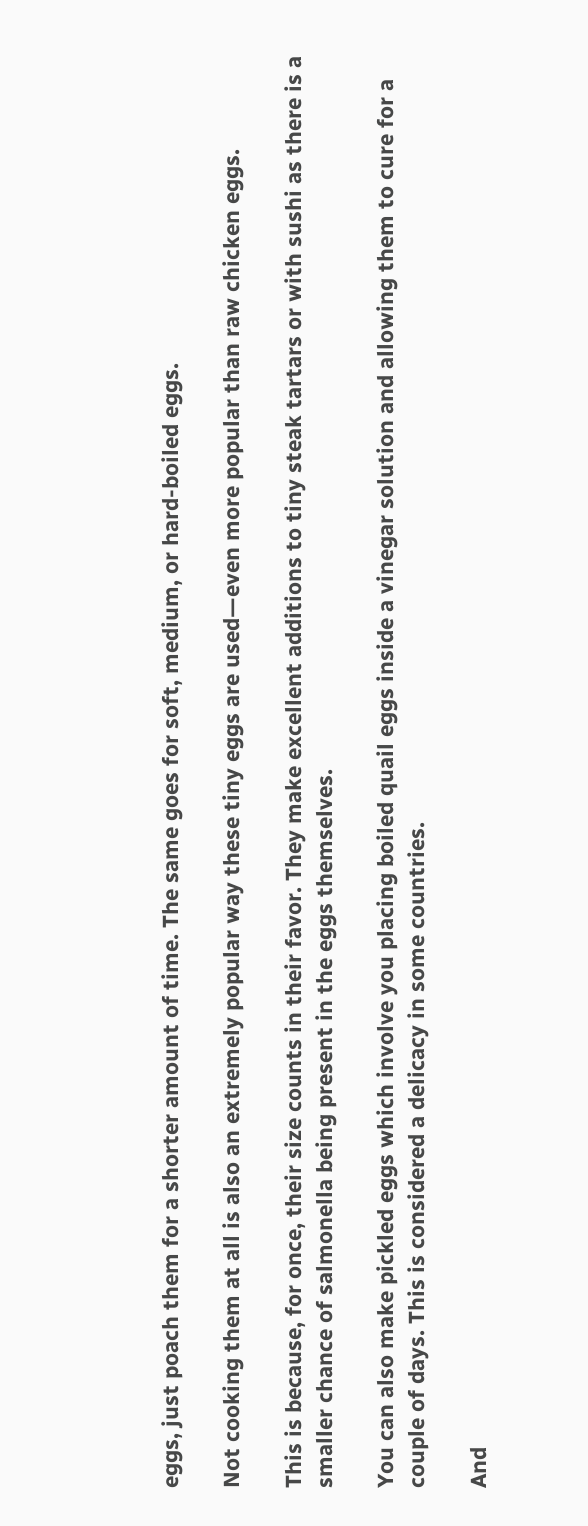eggs, just poach them for a shorter amount of time. The same goes for soft, medium, or hard-boiled eggs.

Not cooking them at all is also an extremely popular way these tiny eggs are used—even more popular than raw chicken eggs.

This is because, for once, their size counts in their favor. They make excellent additions to tiny steak tartars or with sushi as there is a smaller chance of salmonella being present in the eggs themselves.

You can also make pickled eggs which involve you placing boiled quail eggs inside a vinegar solution and allowing them to cure for a couple of days. This is considered a delicacy in some countries.

And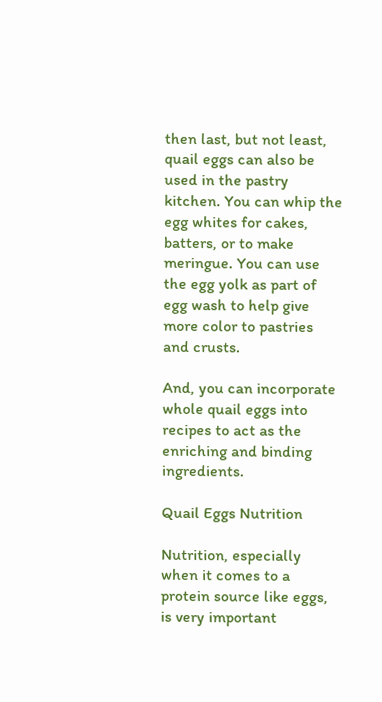then last, but not least, quail eggs can also be used in the pastry kitchen. You can whip the egg whites for cakes, batters, or to make meringue. You can use the egg yolk as part of egg wash to help give more color to pastries and crusts.

And, you can incorporate whole quail eggs into recipes to act as the enriching and binding ingredients.

Quail Eggs Nutrition

Nutrition, especially when it comes to a protein source like eggs, is very important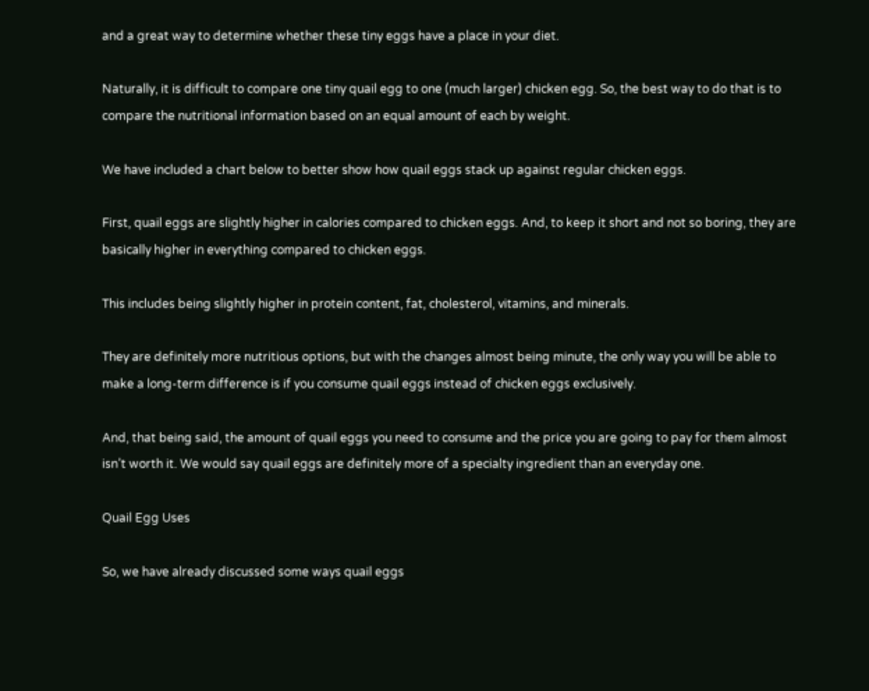and a great way to determine whether these tiny eggs have a place in your diet.

Naturally, it is difficult to compare one tiny quail egg to one (much larger) chicken egg. So, the best way to do that is to compare the nutritional information based on an equal amount of each by weight.

We have included a chart below to better show how quail eggs stack up against regular chicken eggs.

First, quail eggs are slightly higher in calories compared to chicken eggs. And, to keep it short and not so boring, they are basically higher in everything compared to chicken eggs.

This includes being slightly higher in protein content, fat, cholesterol, vitamins, and minerals.

They are definitely more nutritious options, but with the changes almost being minute, the only way you will be able to make a long-term difference is if you consume quail eggs instead of chicken eggs exclusively.

And, that being said, the amount of quail eggs you need to consume and the price you are going to pay for them almost isn’t worth it. We would say quail eggs are definitely more of a specialty ingredient than an everyday one.

Quail Egg Uses

So, we have already discussed some ways quail eggs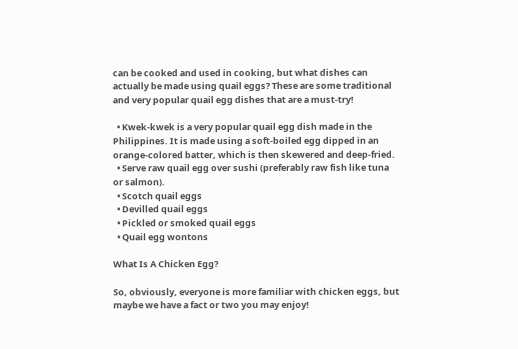can be cooked and used in cooking, but what dishes can actually be made using quail eggs? These are some traditional and very popular quail egg dishes that are a must-try!

  • Kwek-kwek is a very popular quail egg dish made in the Philippines. It is made using a soft-boiled egg dipped in an orange-colored batter, which is then skewered and deep-fried.
  • Serve raw quail egg over sushi (preferably raw fish like tuna or salmon).
  • Scotch quail eggs
  • Devilled quail eggs
  • Pickled or smoked quail eggs
  • Quail egg wontons

What Is A Chicken Egg?

So, obviously, everyone is more familiar with chicken eggs, but maybe we have a fact or two you may enjoy!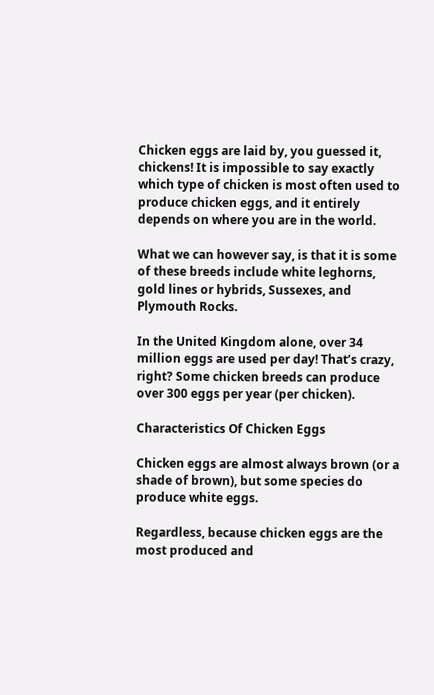Chicken eggs are laid by, you guessed it, chickens! It is impossible to say exactly which type of chicken is most often used to produce chicken eggs, and it entirely depends on where you are in the world.

What we can however say, is that it is some of these breeds include white leghorns, gold lines or hybrids, Sussexes, and Plymouth Rocks.

In the United Kingdom alone, over 34 million eggs are used per day! That’s crazy, right? Some chicken breeds can produce over 300 eggs per year (per chicken).

Characteristics Of Chicken Eggs

Chicken eggs are almost always brown (or a shade of brown), but some species do produce white eggs.

Regardless, because chicken eggs are the most produced and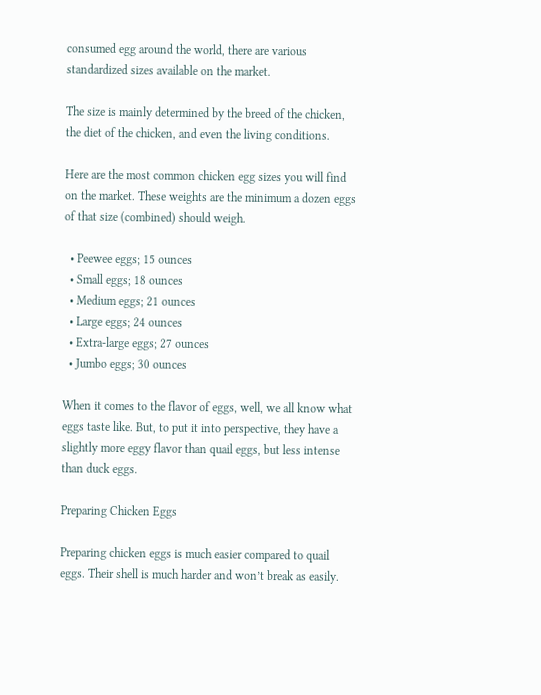consumed egg around the world, there are various standardized sizes available on the market.

The size is mainly determined by the breed of the chicken, the diet of the chicken, and even the living conditions.

Here are the most common chicken egg sizes you will find on the market. These weights are the minimum a dozen eggs of that size (combined) should weigh.

  • Peewee eggs; 15 ounces
  • Small eggs; 18 ounces
  • Medium eggs; 21 ounces
  • Large eggs; 24 ounces
  • Extra-large eggs; 27 ounces
  • Jumbo eggs; 30 ounces

When it comes to the flavor of eggs, well, we all know what eggs taste like. But, to put it into perspective, they have a slightly more eggy flavor than quail eggs, but less intense than duck eggs.

Preparing Chicken Eggs

Preparing chicken eggs is much easier compared to quail eggs. Their shell is much harder and won’t break as easily.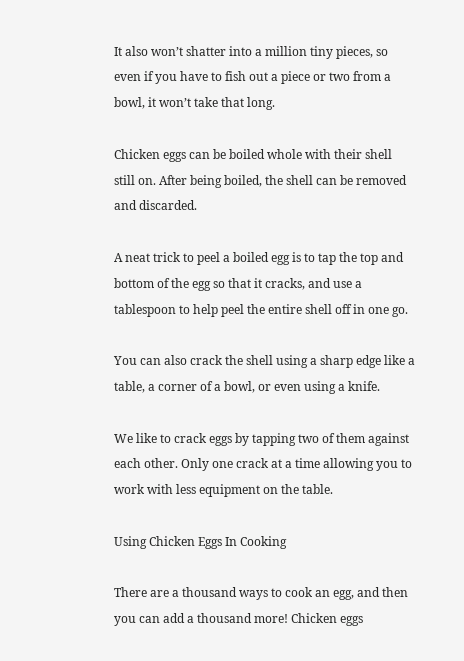It also won’t shatter into a million tiny pieces, so even if you have to fish out a piece or two from a bowl, it won’t take that long.

Chicken eggs can be boiled whole with their shell still on. After being boiled, the shell can be removed and discarded.

A neat trick to peel a boiled egg is to tap the top and bottom of the egg so that it cracks, and use a tablespoon to help peel the entire shell off in one go.

You can also crack the shell using a sharp edge like a table, a corner of a bowl, or even using a knife.

We like to crack eggs by tapping two of them against each other. Only one crack at a time allowing you to work with less equipment on the table.

Using Chicken Eggs In Cooking

There are a thousand ways to cook an egg, and then you can add a thousand more! Chicken eggs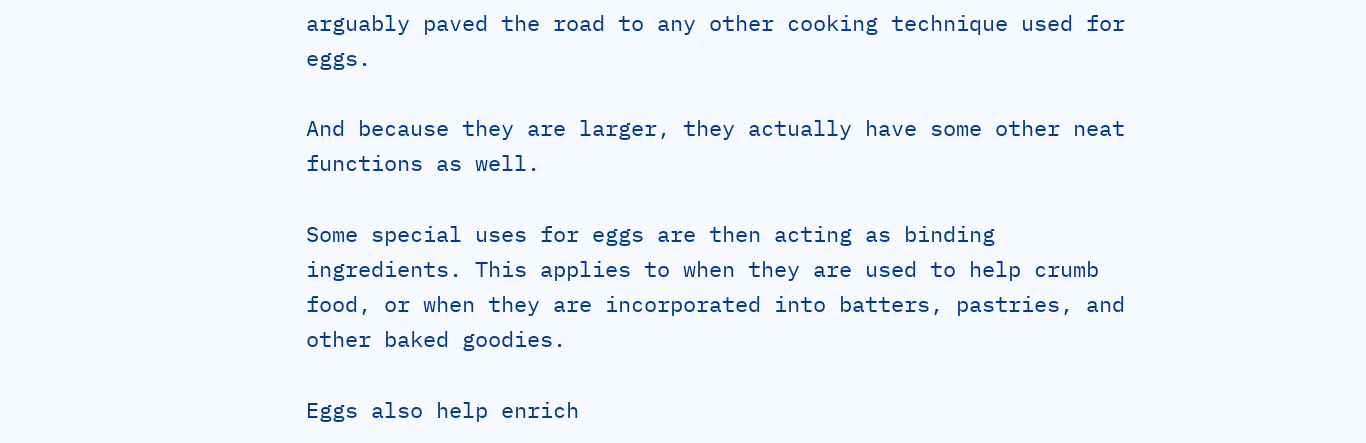arguably paved the road to any other cooking technique used for eggs.

And because they are larger, they actually have some other neat functions as well.

Some special uses for eggs are then acting as binding ingredients. This applies to when they are used to help crumb food, or when they are incorporated into batters, pastries, and other baked goodies.

Eggs also help enrich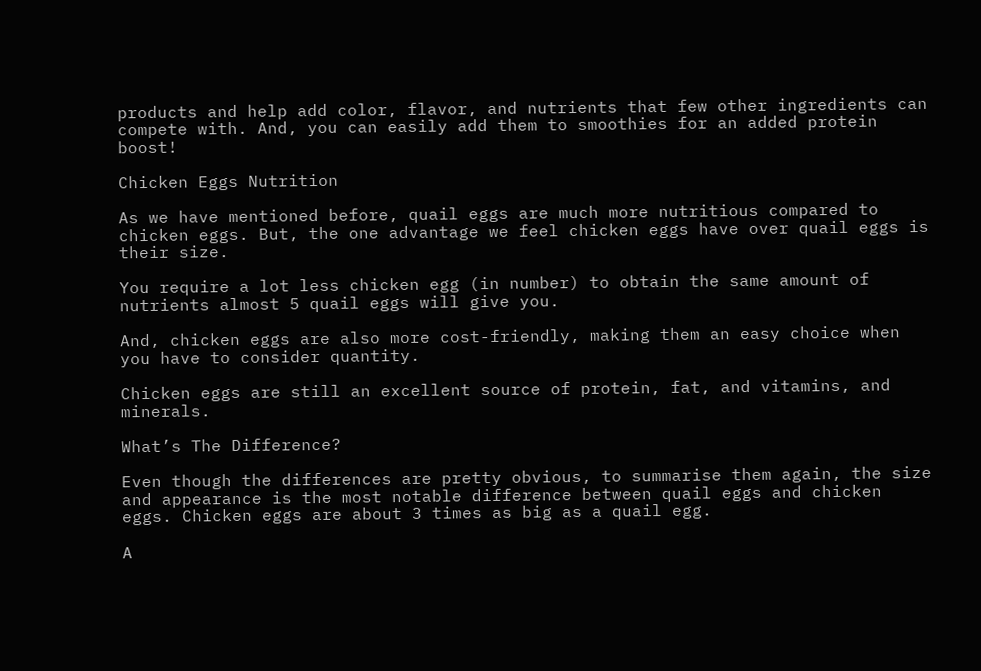products and help add color, flavor, and nutrients that few other ingredients can compete with. And, you can easily add them to smoothies for an added protein boost!

Chicken Eggs Nutrition

As we have mentioned before, quail eggs are much more nutritious compared to chicken eggs. But, the one advantage we feel chicken eggs have over quail eggs is their size.

You require a lot less chicken egg (in number) to obtain the same amount of nutrients almost 5 quail eggs will give you.

And, chicken eggs are also more cost-friendly, making them an easy choice when you have to consider quantity.

Chicken eggs are still an excellent source of protein, fat, and vitamins, and minerals.

What’s The Difference?

Even though the differences are pretty obvious, to summarise them again, the size and appearance is the most notable difference between quail eggs and chicken eggs. Chicken eggs are about 3 times as big as a quail egg.

A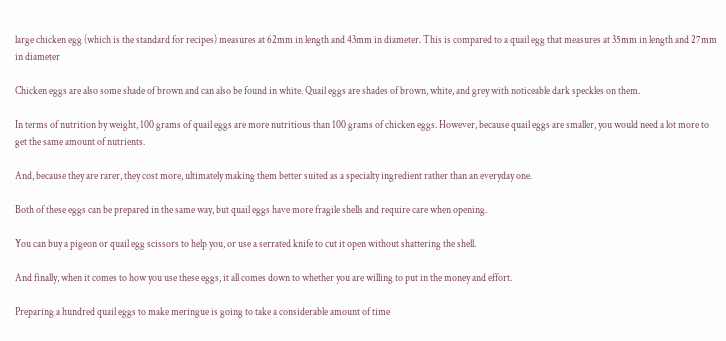large chicken egg (which is the standard for recipes) measures at 62mm in length and 43mm in diameter. This is compared to a quail egg that measures at 35mm in length and 27mm in diameter

Chicken eggs are also some shade of brown and can also be found in white. Quail eggs are shades of brown, white, and grey with noticeable dark speckles on them.

In terms of nutrition by weight, 100 grams of quail eggs are more nutritious than 100 grams of chicken eggs. However, because quail eggs are smaller, you would need a lot more to get the same amount of nutrients.

And, because they are rarer, they cost more, ultimately making them better suited as a specialty ingredient rather than an everyday one.

Both of these eggs can be prepared in the same way, but quail eggs have more fragile shells and require care when opening.

You can buy a pigeon or quail egg scissors to help you, or use a serrated knife to cut it open without shattering the shell.

And finally, when it comes to how you use these eggs, it all comes down to whether you are willing to put in the money and effort.

Preparing a hundred quail eggs to make meringue is going to take a considerable amount of time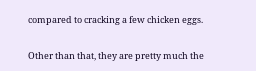compared to cracking a few chicken eggs.

Other than that, they are pretty much the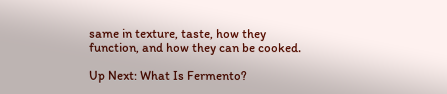same in texture, taste, how they function, and how they can be cooked.

Up Next: What Is Fermento?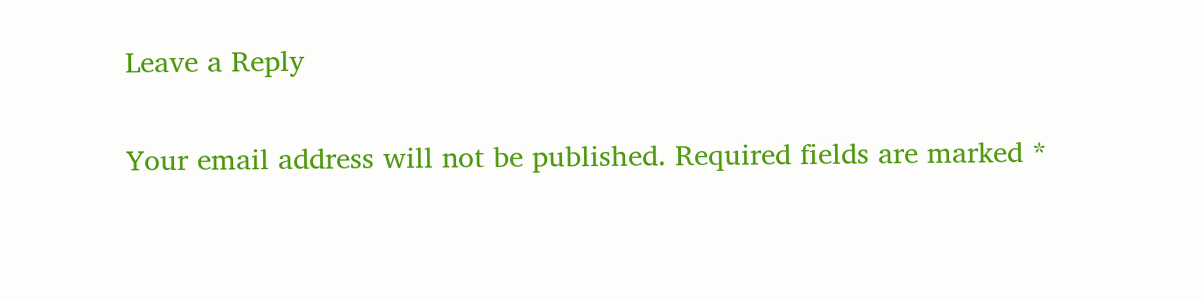Leave a Reply

Your email address will not be published. Required fields are marked *